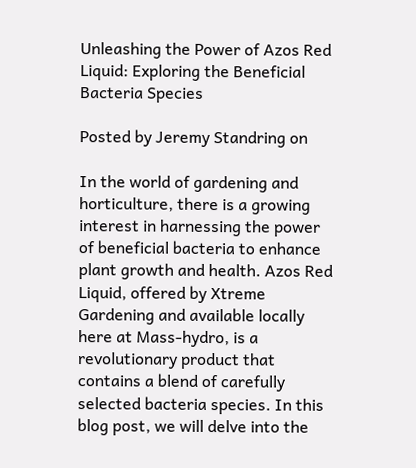Unleashing the Power of Azos Red Liquid: Exploring the Beneficial Bacteria Species

Posted by Jeremy Standring on

In the world of gardening and horticulture, there is a growing interest in harnessing the power of beneficial bacteria to enhance plant growth and health. Azos Red Liquid, offered by Xtreme Gardening and available locally here at Mass-hydro, is a revolutionary product that contains a blend of carefully selected bacteria species. In this blog post, we will delve into the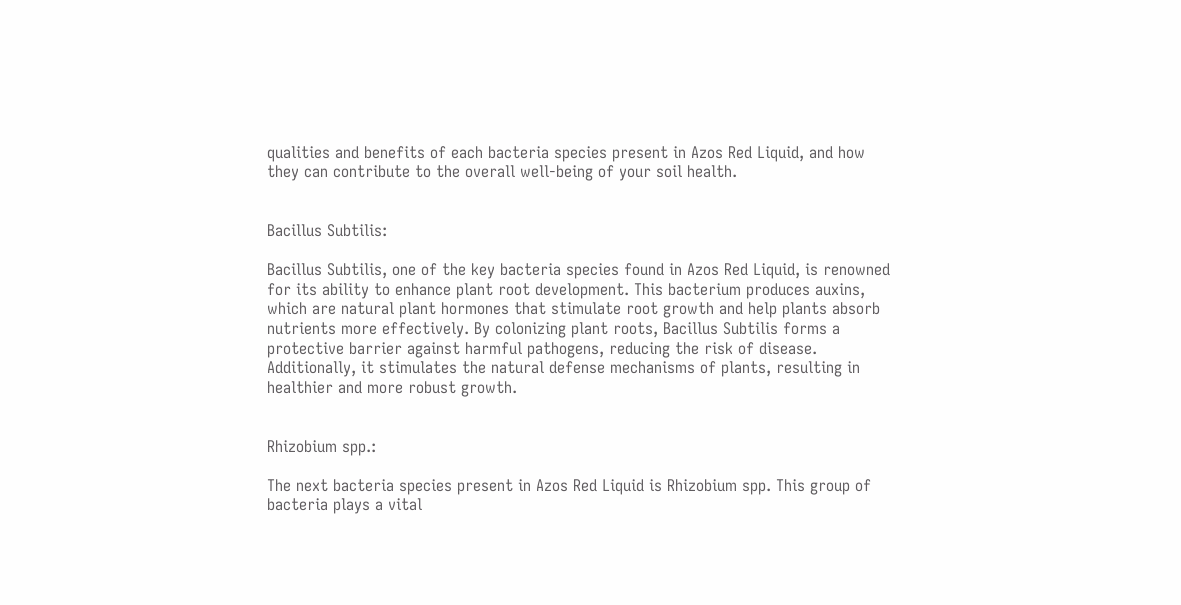qualities and benefits of each bacteria species present in Azos Red Liquid, and how they can contribute to the overall well-being of your soil health.


Bacillus Subtilis:

Bacillus Subtilis, one of the key bacteria species found in Azos Red Liquid, is renowned for its ability to enhance plant root development. This bacterium produces auxins, which are natural plant hormones that stimulate root growth and help plants absorb nutrients more effectively. By colonizing plant roots, Bacillus Subtilis forms a protective barrier against harmful pathogens, reducing the risk of disease. Additionally, it stimulates the natural defense mechanisms of plants, resulting in healthier and more robust growth.


Rhizobium spp.:

The next bacteria species present in Azos Red Liquid is Rhizobium spp. This group of bacteria plays a vital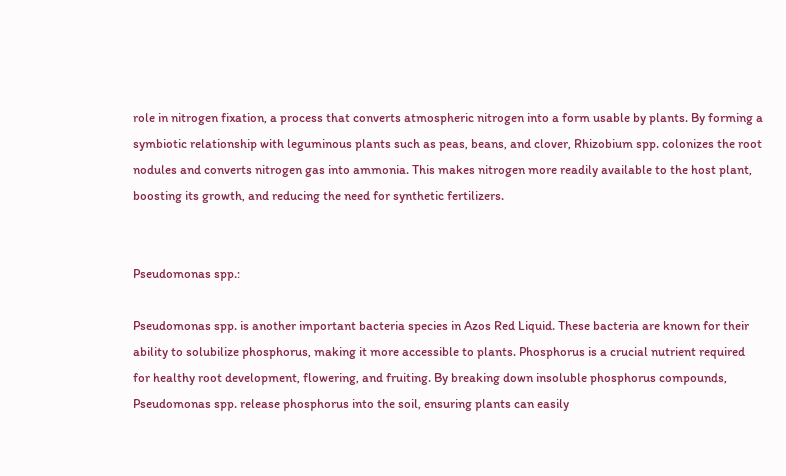role in nitrogen fixation, a process that converts atmospheric nitrogen into a form usable by plants. By forming a symbiotic relationship with leguminous plants such as peas, beans, and clover, Rhizobium spp. colonizes the root nodules and converts nitrogen gas into ammonia. This makes nitrogen more readily available to the host plant, boosting its growth, and reducing the need for synthetic fertilizers.


Pseudomonas spp.:

Pseudomonas spp. is another important bacteria species in Azos Red Liquid. These bacteria are known for their ability to solubilize phosphorus, making it more accessible to plants. Phosphorus is a crucial nutrient required for healthy root development, flowering, and fruiting. By breaking down insoluble phosphorus compounds, Pseudomonas spp. release phosphorus into the soil, ensuring plants can easily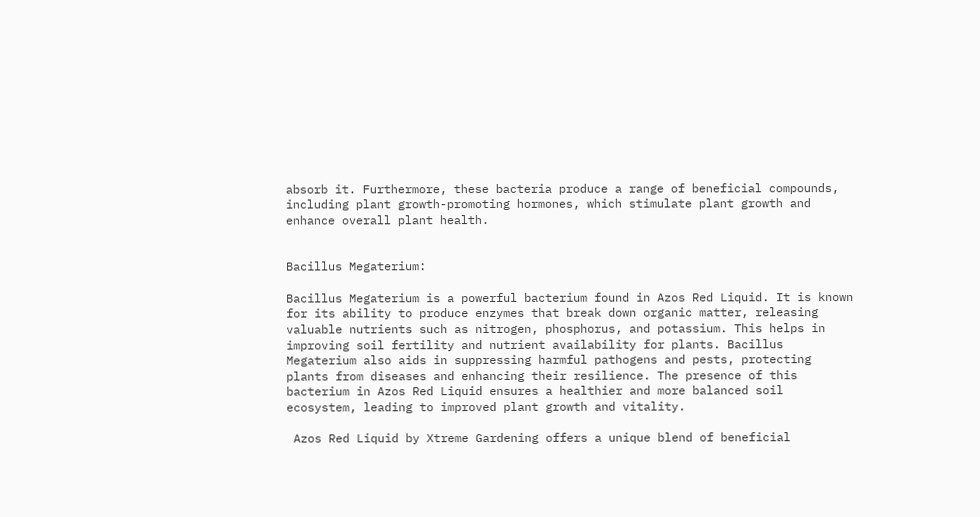absorb it. Furthermore, these bacteria produce a range of beneficial compounds, including plant growth-promoting hormones, which stimulate plant growth and enhance overall plant health.


Bacillus Megaterium:

Bacillus Megaterium is a powerful bacterium found in Azos Red Liquid. It is known for its ability to produce enzymes that break down organic matter, releasing valuable nutrients such as nitrogen, phosphorus, and potassium. This helps in improving soil fertility and nutrient availability for plants. Bacillus Megaterium also aids in suppressing harmful pathogens and pests, protecting plants from diseases and enhancing their resilience. The presence of this bacterium in Azos Red Liquid ensures a healthier and more balanced soil ecosystem, leading to improved plant growth and vitality.

 Azos Red Liquid by Xtreme Gardening offers a unique blend of beneficial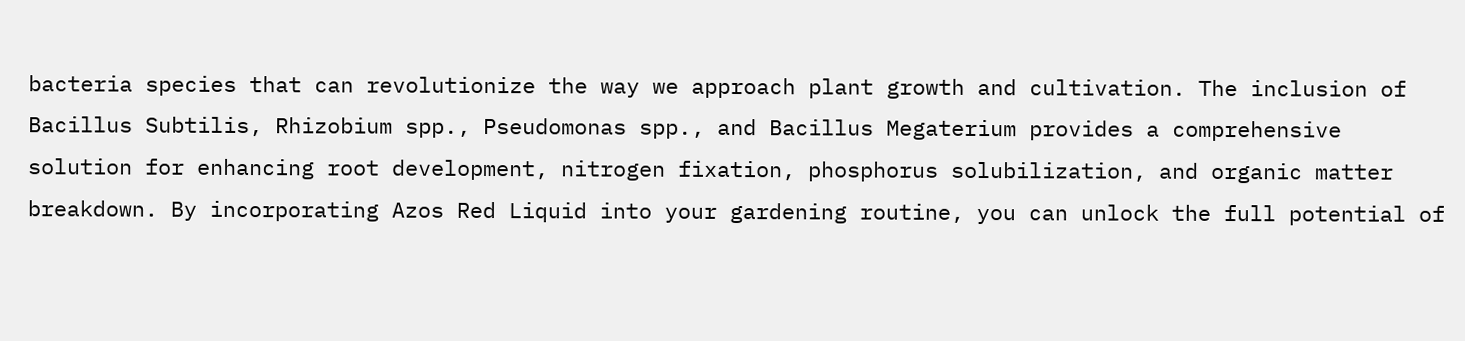bacteria species that can revolutionize the way we approach plant growth and cultivation. The inclusion of Bacillus Subtilis, Rhizobium spp., Pseudomonas spp., and Bacillus Megaterium provides a comprehensive solution for enhancing root development, nitrogen fixation, phosphorus solubilization, and organic matter breakdown. By incorporating Azos Red Liquid into your gardening routine, you can unlock the full potential of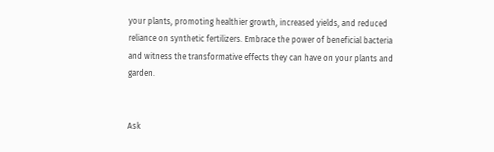your plants, promoting healthier growth, increased yields, and reduced reliance on synthetic fertilizers. Embrace the power of beneficial bacteria and witness the transformative effects they can have on your plants and garden.


Ask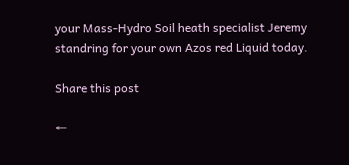your Mass-Hydro Soil heath specialist Jeremy standring for your own Azos red Liquid today.

Share this post

←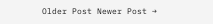Older Post Newer Post →